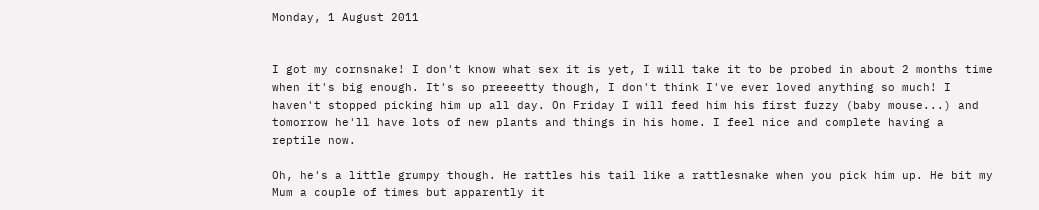Monday, 1 August 2011


I got my cornsnake! I don't know what sex it is yet, I will take it to be probed in about 2 months time when it's big enough. It's so preeeetty though, I don't think I've ever loved anything so much! I haven't stopped picking him up all day. On Friday I will feed him his first fuzzy (baby mouse...) and tomorrow he'll have lots of new plants and things in his home. I feel nice and complete having a reptile now.

Oh, he's a little grumpy though. He rattles his tail like a rattlesnake when you pick him up. He bit my Mum a couple of times but apparently it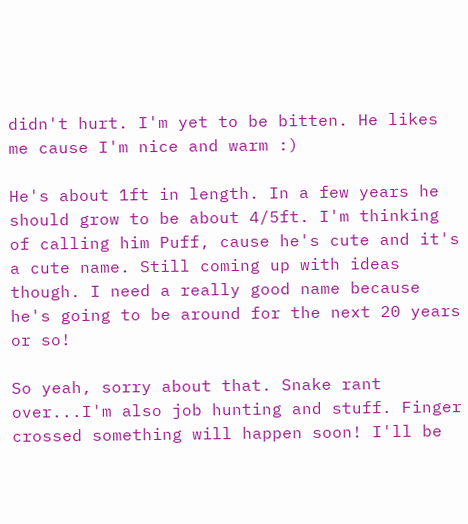didn't hurt. I'm yet to be bitten. He likes me cause I'm nice and warm :)

He's about 1ft in length. In a few years he should grow to be about 4/5ft. I'm thinking of calling him Puff, cause he's cute and it's a cute name. Still coming up with ideas though. I need a really good name because he's going to be around for the next 20 years or so!

So yeah, sorry about that. Snake rant over...I'm also job hunting and stuff. Finger crossed something will happen soon! I'll be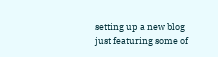setting up a new blog just featuring some of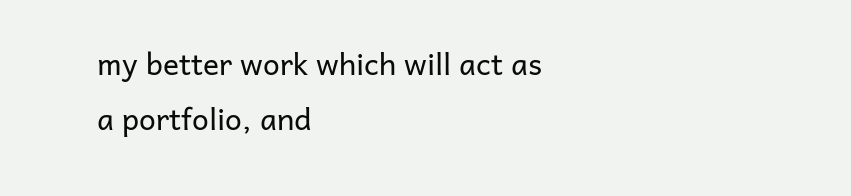my better work which will act as a portfolio, and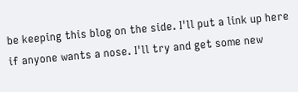be keeping this blog on the side. I'll put a link up here if anyone wants a nose. I'll try and get some new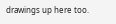drawings up here too.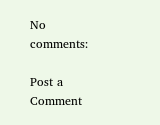No comments:

Post a Comment